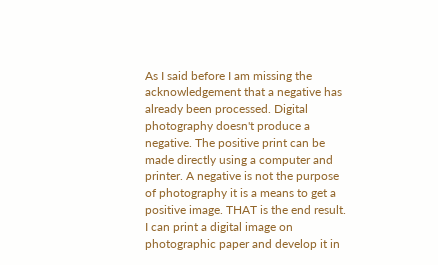As I said before I am missing the acknowledgement that a negative has already been processed. Digital photography doesn't produce a negative. The positive print can be made directly using a computer and printer. A negative is not the purpose of photography it is a means to get a positive image. THAT is the end result. I can print a digital image on photographic paper and develop it in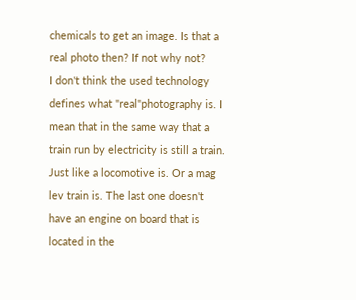chemicals to get an image. Is that a real photo then? If not why not?
I don't think the used technology defines what "real"photography is. I mean that in the same way that a train run by electricity is still a train. Just like a locomotive is. Or a mag lev train is. The last one doesn't have an engine on board that is located in the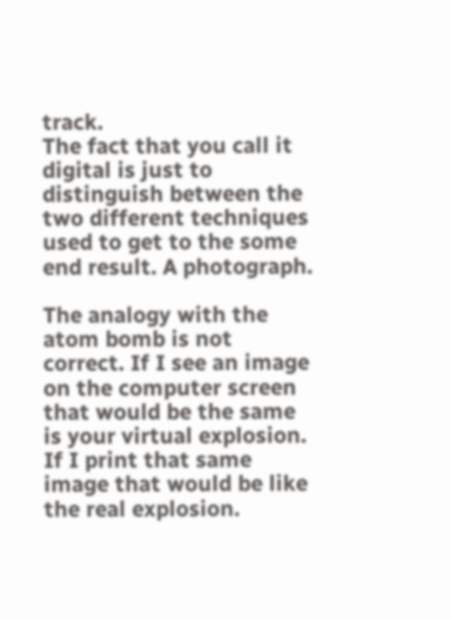track.
The fact that you call it digital is just to distinguish between the two different techniques used to get to the some end result. A photograph.

The analogy with the atom bomb is not correct. If I see an image on the computer screen that would be the same is your virtual explosion. If I print that same image that would be like the real explosion.